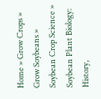Home » Grow Crops » Grow Soybeans » Soybean Crop Science » Soybean Plant Biology: History,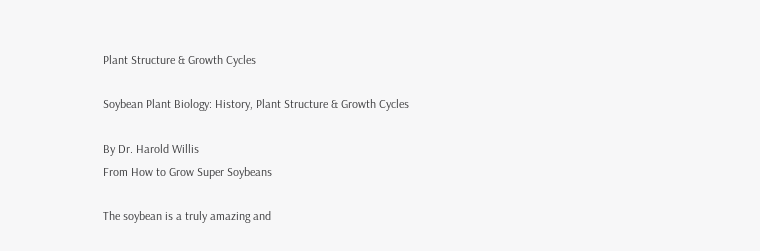Plant Structure & Growth Cycles

Soybean Plant Biology: History, Plant Structure & Growth Cycles

By Dr. Harold Willis
From How to Grow Super Soybeans

The soybean is a truly amazing and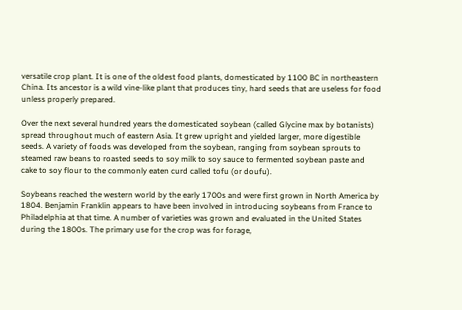versatile crop plant. It is one of the oldest food plants, domesticated by 1100 BC in northeastern China. Its ancestor is a wild vine-like plant that produces tiny, hard seeds that are useless for food unless properly prepared.

Over the next several hundred years the domesticated soybean (called Glycine max by botanists) spread throughout much of eastern Asia. It grew upright and yielded larger, more digestible seeds. A variety of foods was developed from the soybean, ranging from soybean sprouts to steamed raw beans to roasted seeds to soy milk to soy sauce to fermented soybean paste and cake to soy flour to the commonly eaten curd called tofu (or doufu).

Soybeans reached the western world by the early 1700s and were first grown in North America by 1804. Benjamin Franklin appears to have been involved in introducing soybeans from France to Philadelphia at that time. A number of varieties was grown and evaluated in the United States during the 1800s. The primary use for the crop was for forage,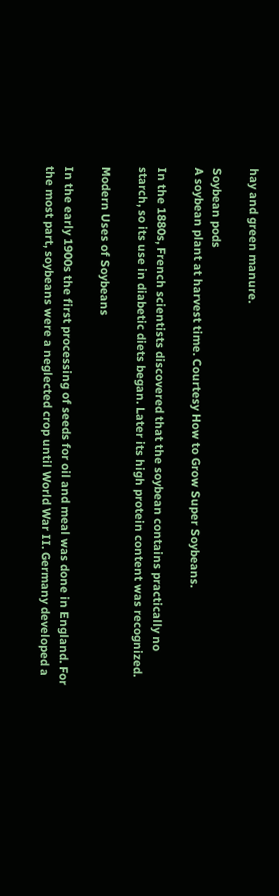hay and green manure.

Soybean pods
A soybean plant at harvest time. Courtesy How to Grow Super Soybeans.

In the 1880s, French scientists discovered that the soybean contains practically no starch, so its use in diabetic diets began. Later its high protein content was recognized.

Modern Uses of Soybeans

In the early 1900s the first processing of seeds for oil and meal was done in England. For the most part, soybeans were a neglected crop until World War II. Germany developed a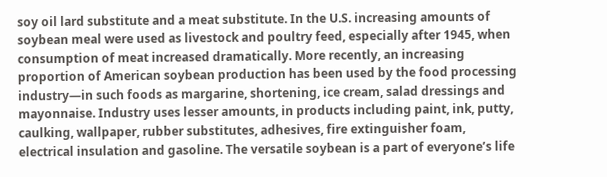soy oil lard substitute and a meat substitute. In the U.S. increasing amounts of soybean meal were used as livestock and poultry feed, especially after 1945, when consumption of meat increased dramatically. More recently, an increasing proportion of American soybean production has been used by the food processing industry—in such foods as margarine, shortening, ice cream, salad dressings and mayonnaise. Industry uses lesser amounts, in products including paint, ink, putty, caulking, wallpaper, rubber substitutes, adhesives, fire extinguisher foam, electrical insulation and gasoline. The versatile soybean is a part of everyone’s life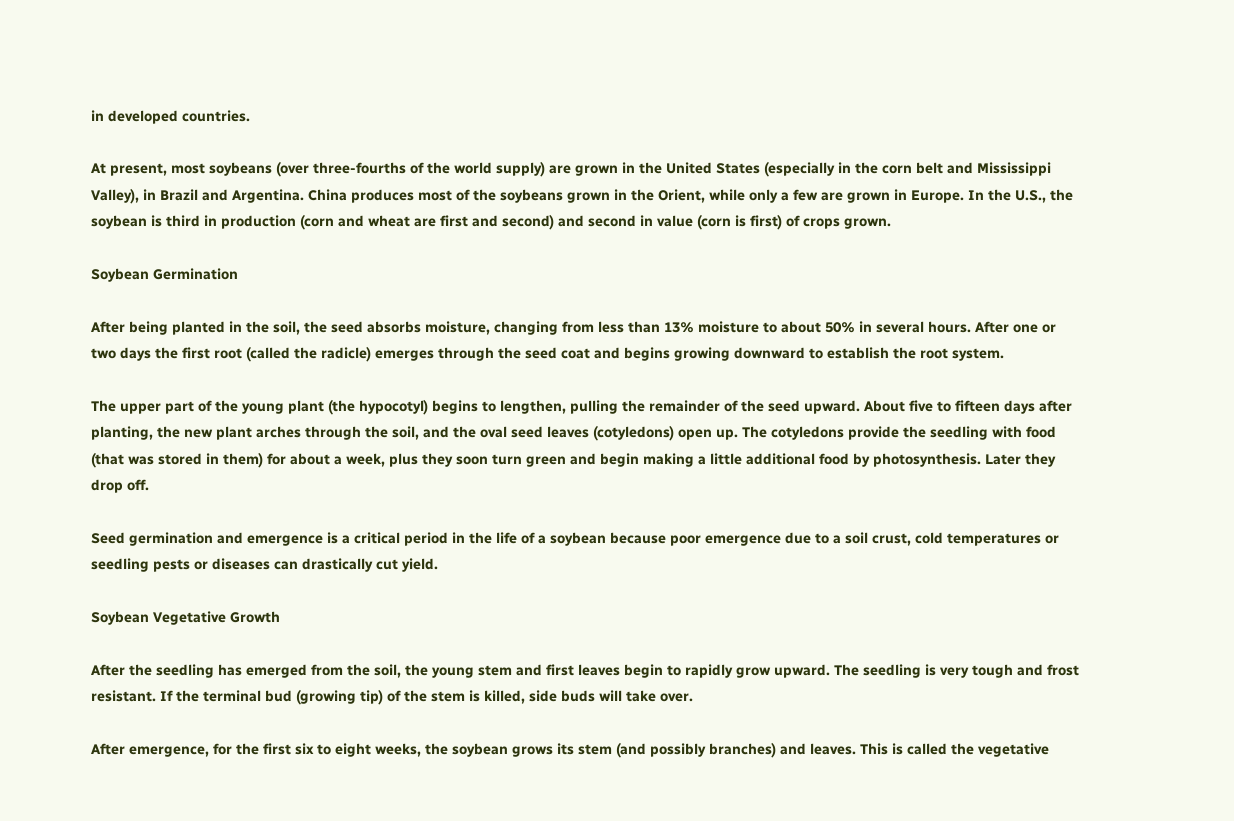in developed countries.

At present, most soybeans (over three-fourths of the world supply) are grown in the United States (especially in the corn belt and Mississippi Valley), in Brazil and Argentina. China produces most of the soybeans grown in the Orient, while only a few are grown in Europe. In the U.S., the soybean is third in production (corn and wheat are first and second) and second in value (corn is first) of crops grown.

Soybean Germination

After being planted in the soil, the seed absorbs moisture, changing from less than 13% moisture to about 50% in several hours. After one or two days the first root (called the radicle) emerges through the seed coat and begins growing downward to establish the root system.

The upper part of the young plant (the hypocotyl) begins to lengthen, pulling the remainder of the seed upward. About five to fifteen days after planting, the new plant arches through the soil, and the oval seed leaves (cotyledons) open up. The cotyledons provide the seedling with food (that was stored in them) for about a week, plus they soon turn green and begin making a little additional food by photosynthesis. Later they drop off.

Seed germination and emergence is a critical period in the life of a soybean because poor emergence due to a soil crust, cold temperatures or seedling pests or diseases can drastically cut yield.

Soybean Vegetative Growth

After the seedling has emerged from the soil, the young stem and first leaves begin to rapidly grow upward. The seedling is very tough and frost resistant. If the terminal bud (growing tip) of the stem is killed, side buds will take over.

After emergence, for the first six to eight weeks, the soybean grows its stem (and possibly branches) and leaves. This is called the vegetative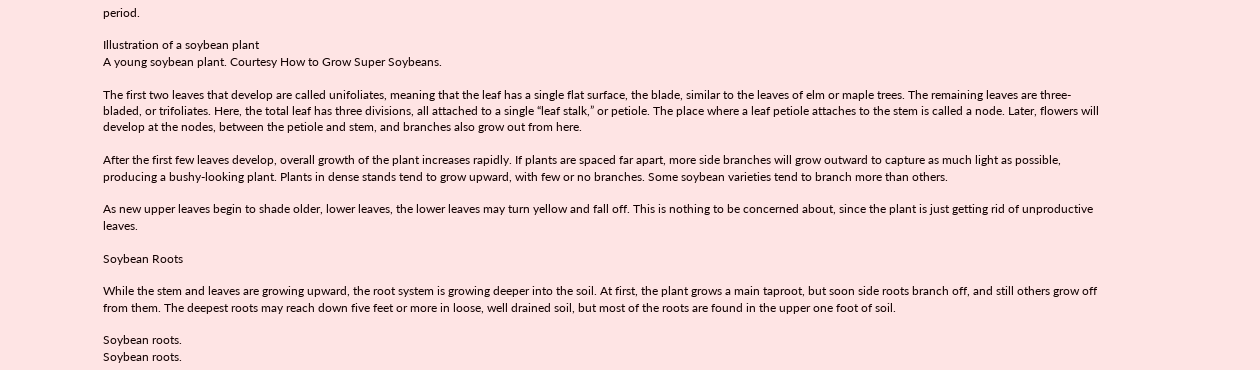period.

Illustration of a soybean plant
A young soybean plant. Courtesy How to Grow Super Soybeans.

The first two leaves that develop are called unifoliates, meaning that the leaf has a single flat surface, the blade, similar to the leaves of elm or maple trees. The remaining leaves are three-bladed, or trifoliates. Here, the total leaf has three divisions, all attached to a single “leaf stalk,” or petiole. The place where a leaf petiole attaches to the stem is called a node. Later, flowers will develop at the nodes, between the petiole and stem, and branches also grow out from here.

After the first few leaves develop, overall growth of the plant increases rapidly. If plants are spaced far apart, more side branches will grow outward to capture as much light as possible, producing a bushy-looking plant. Plants in dense stands tend to grow upward, with few or no branches. Some soybean varieties tend to branch more than others.

As new upper leaves begin to shade older, lower leaves, the lower leaves may turn yellow and fall off. This is nothing to be concerned about, since the plant is just getting rid of unproductive leaves.

Soybean Roots

While the stem and leaves are growing upward, the root system is growing deeper into the soil. At first, the plant grows a main taproot, but soon side roots branch off, and still others grow off from them. The deepest roots may reach down five feet or more in loose, well drained soil, but most of the roots are found in the upper one foot of soil.

Soybean roots.
Soybean roots.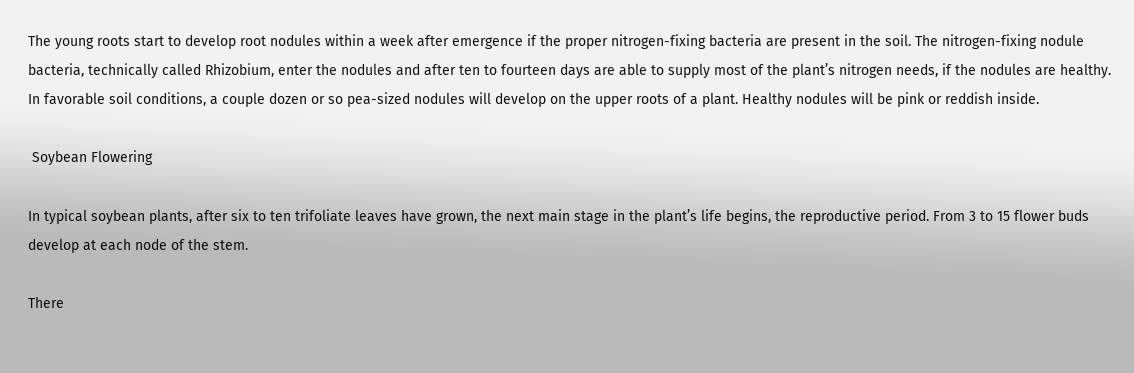The young roots start to develop root nodules within a week after emergence if the proper nitrogen-fixing bacteria are present in the soil. The nitrogen-fixing nodule bacteria, technically called Rhizobium, enter the nodules and after ten to fourteen days are able to supply most of the plant’s nitrogen needs, if the nodules are healthy. In favorable soil conditions, a couple dozen or so pea-sized nodules will develop on the upper roots of a plant. Healthy nodules will be pink or reddish inside.

 Soybean Flowering

In typical soybean plants, after six to ten trifoliate leaves have grown, the next main stage in the plant’s life begins, the reproductive period. From 3 to 15 flower buds develop at each node of the stem.

There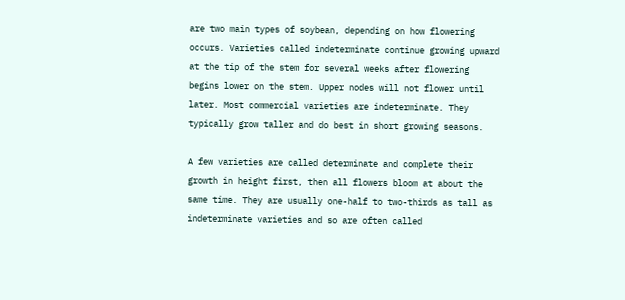are two main types of soybean, depending on how flowering occurs. Varieties called indeterminate continue growing upward at the tip of the stem for several weeks after flowering begins lower on the stem. Upper nodes will not flower until later. Most commercial varieties are indeterminate. They typically grow taller and do best in short growing seasons.

A few varieties are called determinate and complete their growth in height first, then all flowers bloom at about the same time. They are usually one-half to two-thirds as tall as indeterminate varieties and so are often called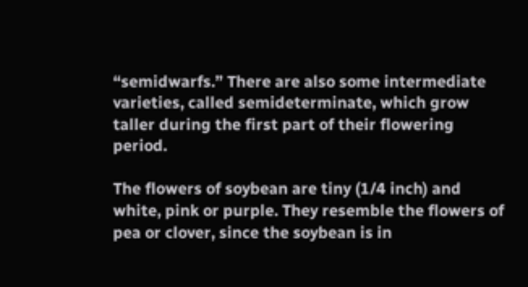“semidwarfs.” There are also some intermediate varieties, called semideterminate, which grow taller during the first part of their flowering period.

The flowers of soybean are tiny (1/4 inch) and white, pink or purple. They resemble the flowers of pea or clover, since the soybean is in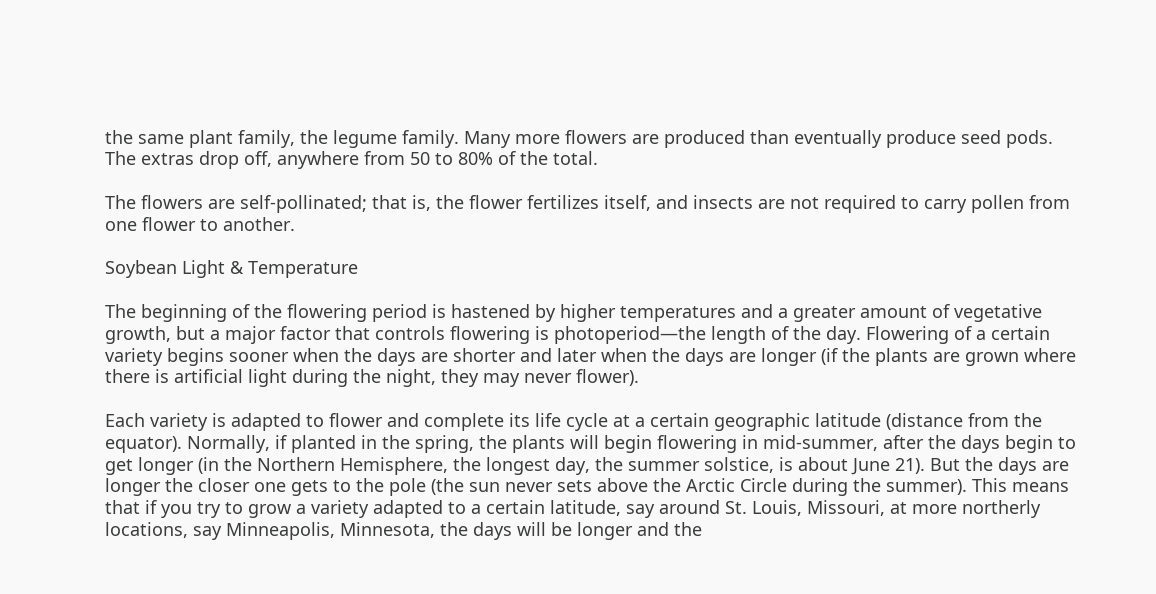the same plant family, the legume family. Many more flowers are produced than eventually produce seed pods. The extras drop off, anywhere from 50 to 80% of the total.

The flowers are self-pollinated; that is, the flower fertilizes itself, and insects are not required to carry pollen from one flower to another.

Soybean Light & Temperature

The beginning of the flowering period is hastened by higher temperatures and a greater amount of vegetative growth, but a major factor that controls flowering is photoperiod—the length of the day. Flowering of a certain variety begins sooner when the days are shorter and later when the days are longer (if the plants are grown where there is artificial light during the night, they may never flower).

Each variety is adapted to flower and complete its life cycle at a certain geographic latitude (distance from the equator). Normally, if planted in the spring, the plants will begin flowering in mid-summer, after the days begin to get longer (in the Northern Hemisphere, the longest day, the summer solstice, is about June 21). But the days are longer the closer one gets to the pole (the sun never sets above the Arctic Circle during the summer). This means that if you try to grow a variety adapted to a certain latitude, say around St. Louis, Missouri, at more northerly locations, say Minneapolis, Minnesota, the days will be longer and the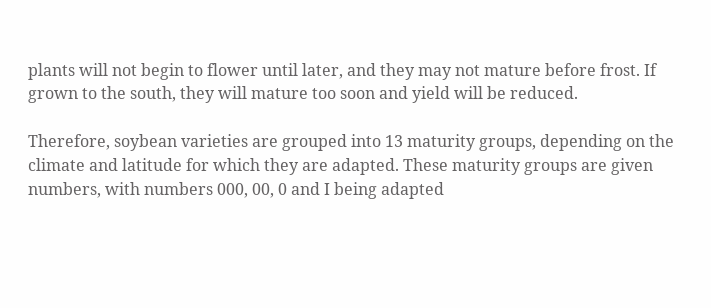plants will not begin to flower until later, and they may not mature before frost. If grown to the south, they will mature too soon and yield will be reduced.

Therefore, soybean varieties are grouped into 13 maturity groups, depending on the climate and latitude for which they are adapted. These maturity groups are given numbers, with numbers 000, 00, 0 and I being adapted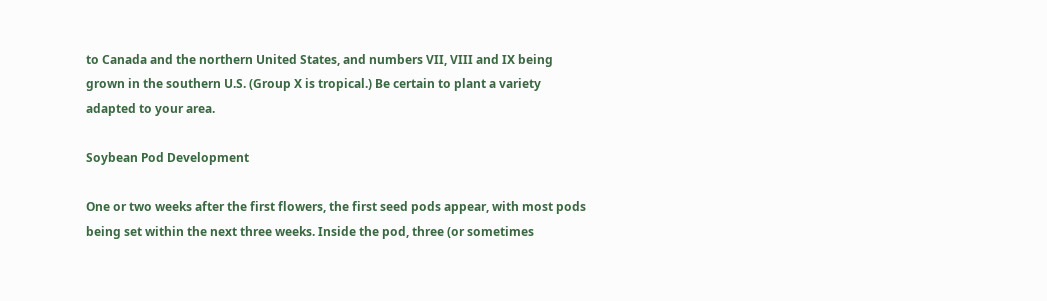to Canada and the northern United States, and numbers VII, VIII and IX being grown in the southern U.S. (Group X is tropical.) Be certain to plant a variety adapted to your area.

Soybean Pod Development

One or two weeks after the first flowers, the first seed pods appear, with most pods being set within the next three weeks. Inside the pod, three (or sometimes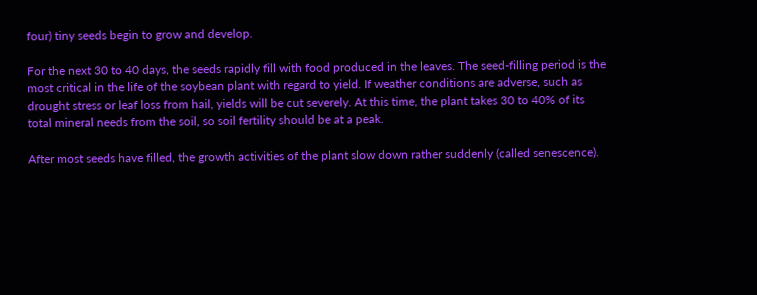four) tiny seeds begin to grow and develop.

For the next 30 to 40 days, the seeds rapidly fill with food produced in the leaves. The seed-filling period is the most critical in the life of the soybean plant with regard to yield. If weather conditions are adverse, such as drought stress or leaf loss from hail, yields will be cut severely. At this time, the plant takes 30 to 40% of its total mineral needs from the soil, so soil fertility should be at a peak.

After most seeds have filled, the growth activities of the plant slow down rather suddenly (called senescence).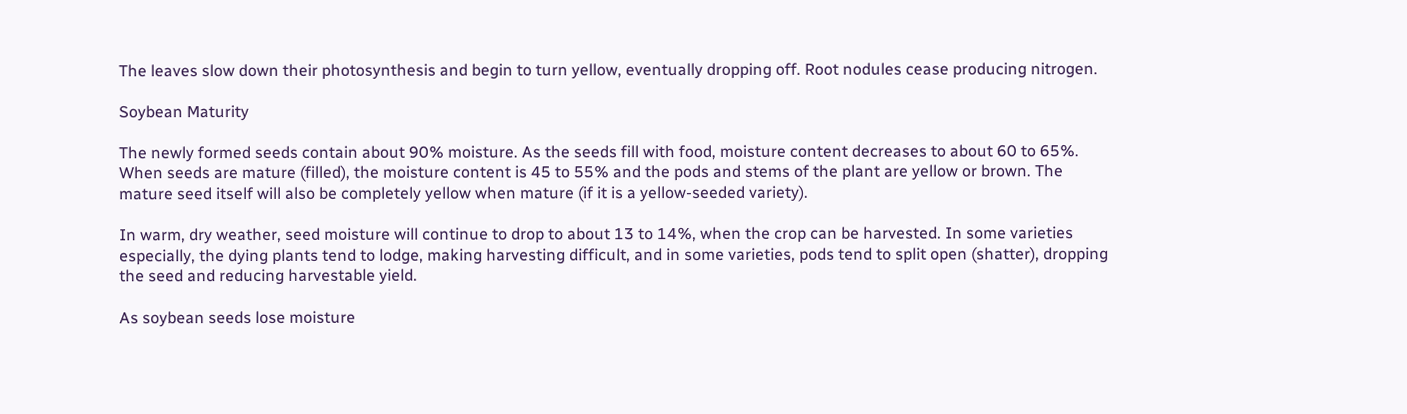The leaves slow down their photosynthesis and begin to turn yellow, eventually dropping off. Root nodules cease producing nitrogen.

Soybean Maturity

The newly formed seeds contain about 90% moisture. As the seeds fill with food, moisture content decreases to about 60 to 65%. When seeds are mature (filled), the moisture content is 45 to 55% and the pods and stems of the plant are yellow or brown. The mature seed itself will also be completely yellow when mature (if it is a yellow-seeded variety).

In warm, dry weather, seed moisture will continue to drop to about 13 to 14%, when the crop can be harvested. In some varieties especially, the dying plants tend to lodge, making harvesting difficult, and in some varieties, pods tend to split open (shatter), dropping the seed and reducing harvestable yield.

As soybean seeds lose moisture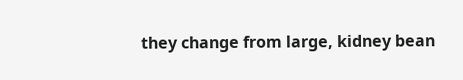they change from large, kidney bean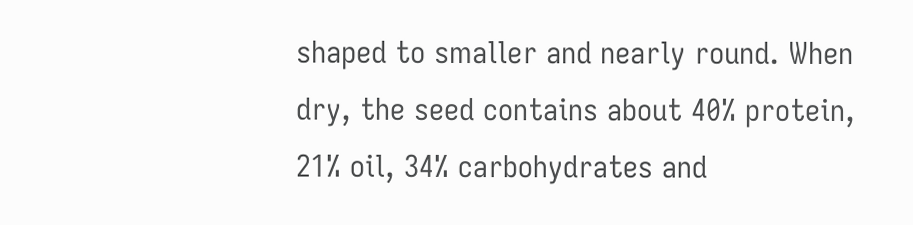shaped to smaller and nearly round. When dry, the seed contains about 40% protein, 21% oil, 34% carbohydrates and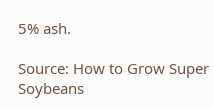5% ash.

Source: How to Grow Super Soybeans